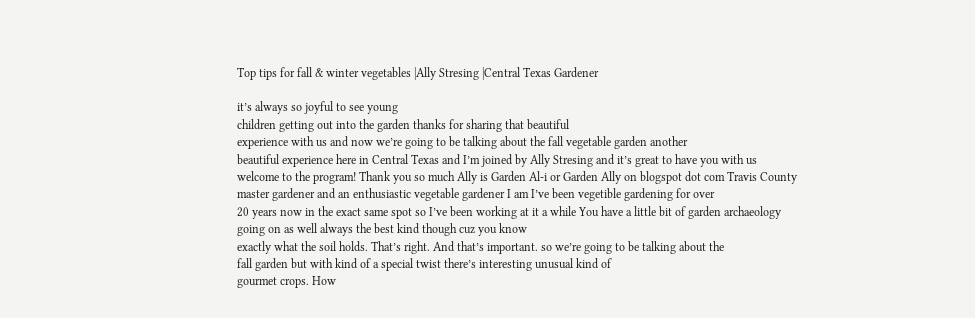Top tips for fall & winter vegetables |Ally Stresing |Central Texas Gardener

it’s always so joyful to see young
children getting out into the garden thanks for sharing that beautiful
experience with us and now we’re going to be talking about the fall vegetable garden another
beautiful experience here in Central Texas and I’m joined by Ally Stresing and it’s great to have you with us
welcome to the program! Thank you so much Ally is Garden Al-i or Garden Ally on blogspot dot com Travis County master gardener and an enthusiastic vegetable gardener I am I’ve been vegetible gardening for over
20 years now in the exact same spot so I’ve been working at it a while You have a little bit of garden archaeology going on as well always the best kind though cuz you know
exactly what the soil holds. That’s right. And that’s important. so we’re going to be talking about the
fall garden but with kind of a special twist there’s interesting unusual kind of
gourmet crops. How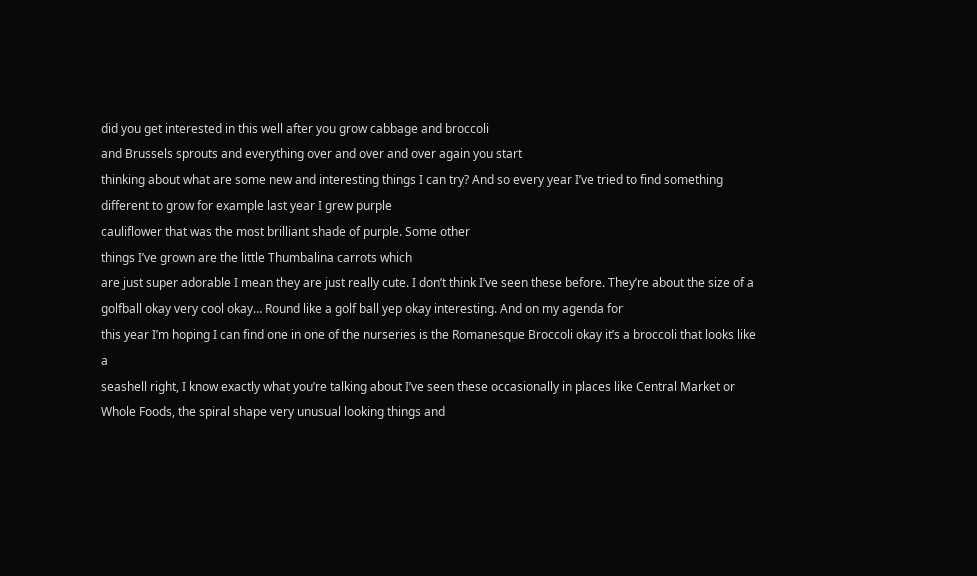did you get interested in this well after you grow cabbage and broccoli
and Brussels sprouts and everything over and over and over again you start
thinking about what are some new and interesting things I can try? And so every year I’ve tried to find something
different to grow for example last year I grew purple
cauliflower that was the most brilliant shade of purple. Some other
things I’ve grown are the little Thumbalina carrots which
are just super adorable I mean they are just really cute. I don’t think I’ve seen these before. They’re about the size of a golfball okay very cool okay… Round like a golf ball yep okay interesting. And on my agenda for
this year I’m hoping I can find one in one of the nurseries is the Romanesque Broccoli okay it’s a broccoli that looks like a
seashell right, I know exactly what you’re talking about I’ve seen these occasionally in places like Central Market or Whole Foods, the spiral shape very unusual looking things and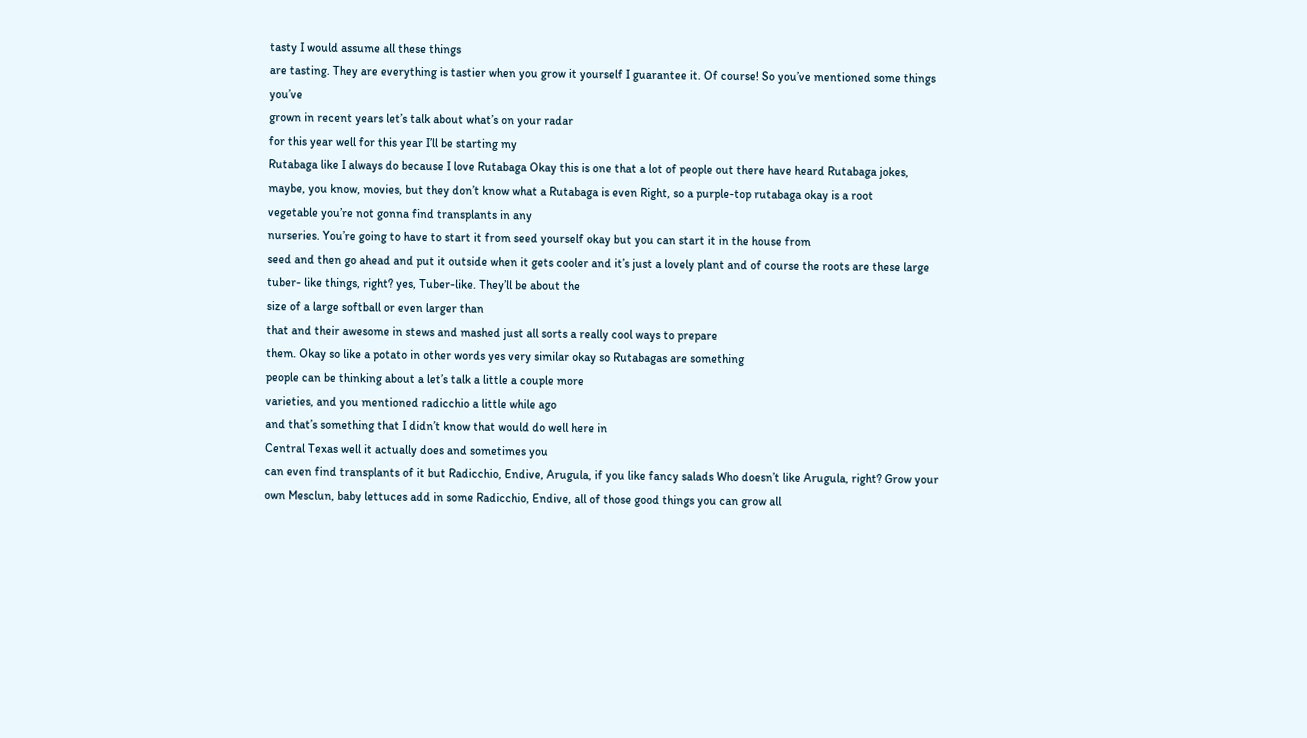tasty I would assume all these things
are tasting. They are everything is tastier when you grow it yourself I guarantee it. Of course! So you’ve mentioned some things you’ve
grown in recent years let’s talk about what’s on your radar
for this year well for this year I’ll be starting my
Rutabaga like I always do because I love Rutabaga Okay this is one that a lot of people out there have heard Rutabaga jokes, maybe, you know, movies, but they don’t know what a Rutabaga is even Right, so a purple-top rutabaga okay is a root
vegetable you’re not gonna find transplants in any
nurseries. You’re going to have to start it from seed yourself okay but you can start it in the house from
seed and then go ahead and put it outside when it gets cooler and it’s just a lovely plant and of course the roots are these large tuber- like things, right? yes, Tuber-like. They’ll be about the
size of a large softball or even larger than
that and their awesome in stews and mashed just all sorts a really cool ways to prepare
them. Okay so like a potato in other words yes very similar okay so Rutabagas are something
people can be thinking about a let’s talk a little a couple more
varieties, and you mentioned radicchio a little while ago
and that’s something that I didn’t know that would do well here in
Central Texas well it actually does and sometimes you
can even find transplants of it but Radicchio, Endive, Arugula, if you like fancy salads Who doesn’t like Arugula, right? Grow your own Mesclun, baby lettuces add in some Radicchio, Endive, all of those good things you can grow all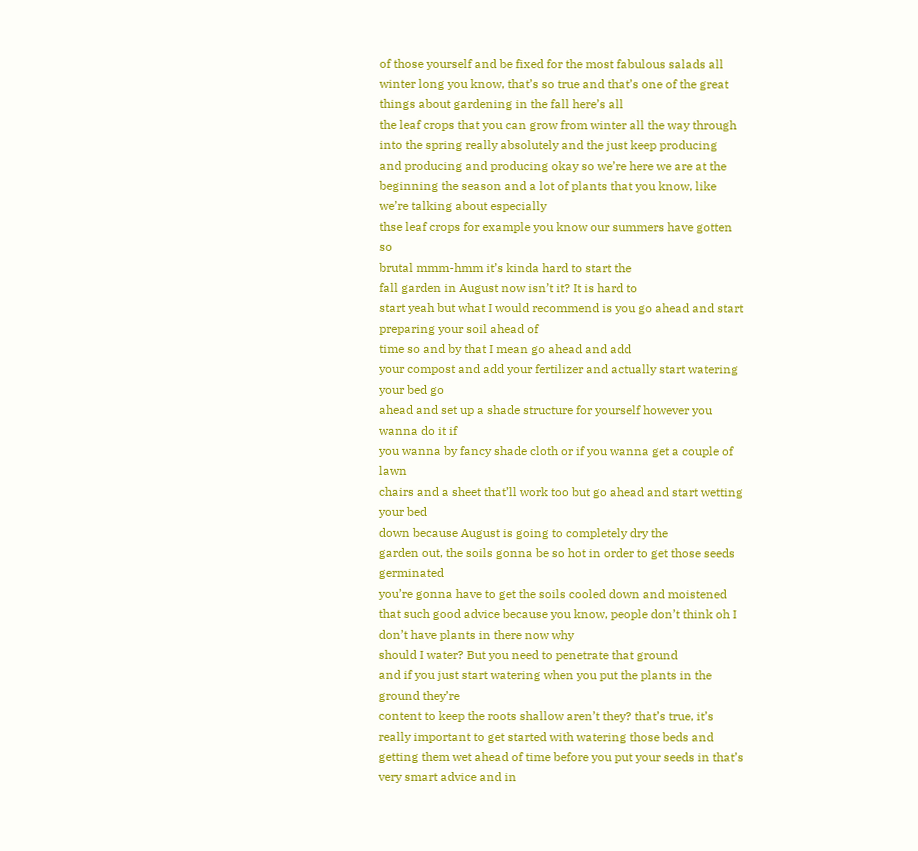of those yourself and be fixed for the most fabulous salads all winter long you know, that’s so true and that’s one of the great things about gardening in the fall here’s all
the leaf crops that you can grow from winter all the way through into the spring really absolutely and the just keep producing
and producing and producing okay so we’re here we are at the
beginning the season and a lot of plants that you know, like we’re talking about especially
thse leaf crops for example you know our summers have gotten so
brutal mmm-hmm it’s kinda hard to start the
fall garden in August now isn’t it? It is hard to
start yeah but what I would recommend is you go ahead and start preparing your soil ahead of
time so and by that I mean go ahead and add
your compost and add your fertilizer and actually start watering your bed go
ahead and set up a shade structure for yourself however you wanna do it if
you wanna by fancy shade cloth or if you wanna get a couple of lawn
chairs and a sheet that’ll work too but go ahead and start wetting your bed
down because August is going to completely dry the
garden out, the soils gonna be so hot in order to get those seeds germinated
you’re gonna have to get the soils cooled down and moistened that such good advice because you know, people don’t think oh I don’t have plants in there now why
should I water? But you need to penetrate that ground
and if you just start watering when you put the plants in the ground they’re
content to keep the roots shallow aren’t they? that’s true, it’s really important to get started with watering those beds and getting them wet ahead of time before you put your seeds in that’s very smart advice and in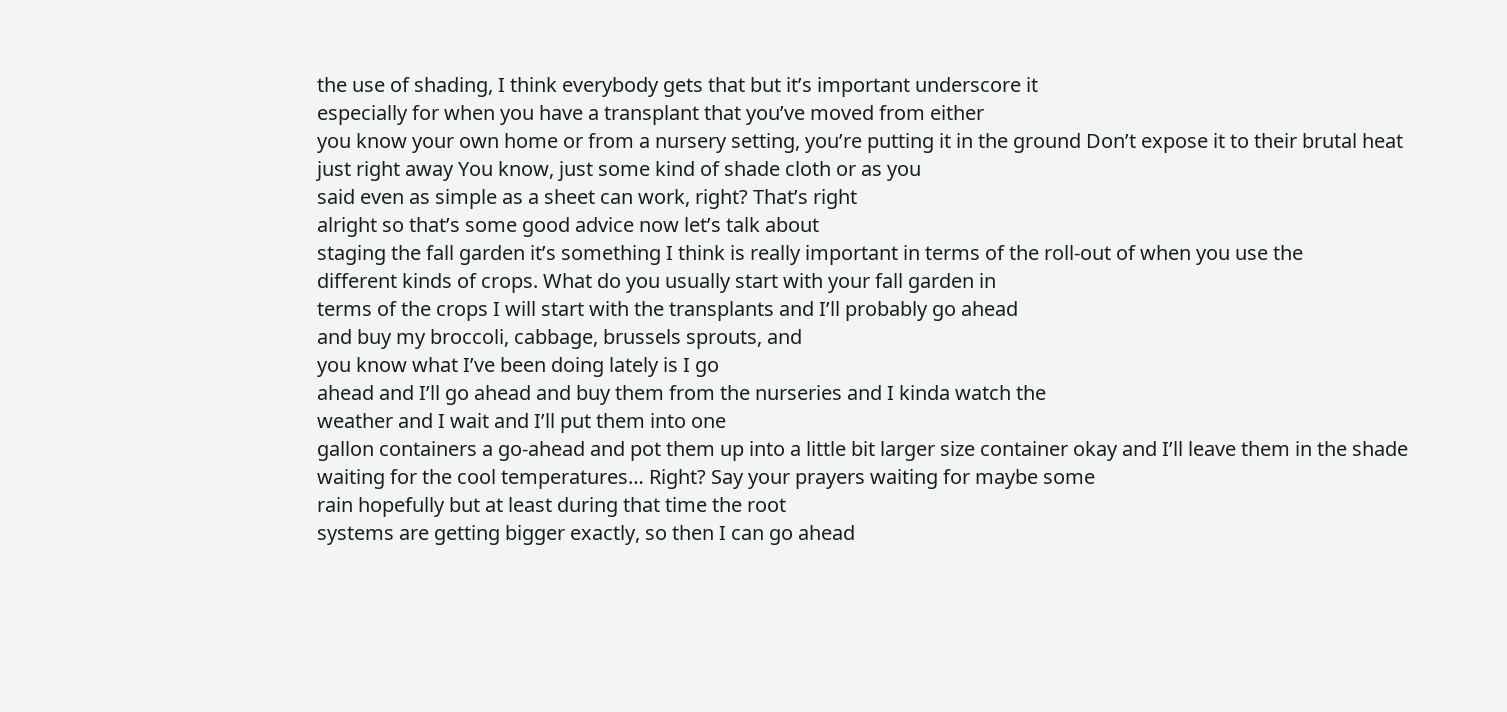the use of shading, I think everybody gets that but it’s important underscore it
especially for when you have a transplant that you’ve moved from either
you know your own home or from a nursery setting, you’re putting it in the ground Don’t expose it to their brutal heat
just right away You know, just some kind of shade cloth or as you
said even as simple as a sheet can work, right? That’s right
alright so that’s some good advice now let’s talk about
staging the fall garden it’s something I think is really important in terms of the roll-out of when you use the
different kinds of crops. What do you usually start with your fall garden in
terms of the crops I will start with the transplants and I’ll probably go ahead
and buy my broccoli, cabbage, brussels sprouts, and
you know what I’ve been doing lately is I go
ahead and I’ll go ahead and buy them from the nurseries and I kinda watch the
weather and I wait and I’ll put them into one
gallon containers a go-ahead and pot them up into a little bit larger size container okay and I’ll leave them in the shade
waiting for the cool temperatures… Right? Say your prayers waiting for maybe some
rain hopefully but at least during that time the root
systems are getting bigger exactly, so then I can go ahead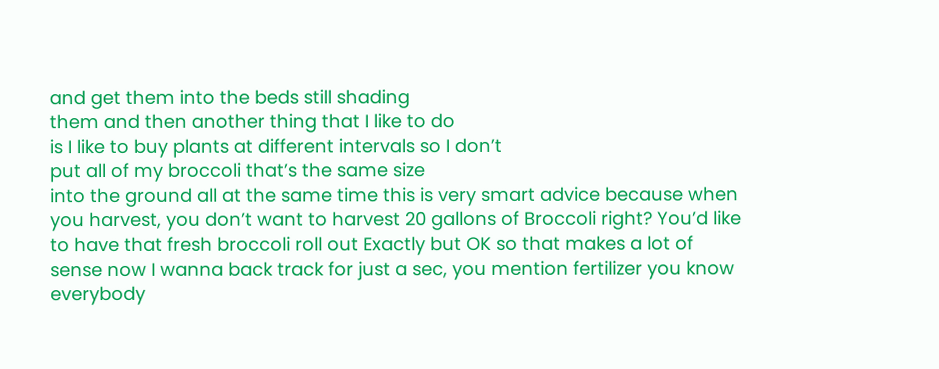and get them into the beds still shading
them and then another thing that I like to do
is I like to buy plants at different intervals so I don’t
put all of my broccoli that’s the same size
into the ground all at the same time this is very smart advice because when
you harvest, you don’t want to harvest 20 gallons of Broccoli right? You’d like to have that fresh broccoli roll out Exactly but OK so that makes a lot of
sense now I wanna back track for just a sec, you mention fertilizer you know everybody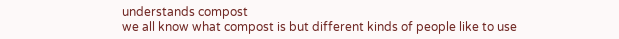understands compost
we all know what compost is but different kinds of people like to use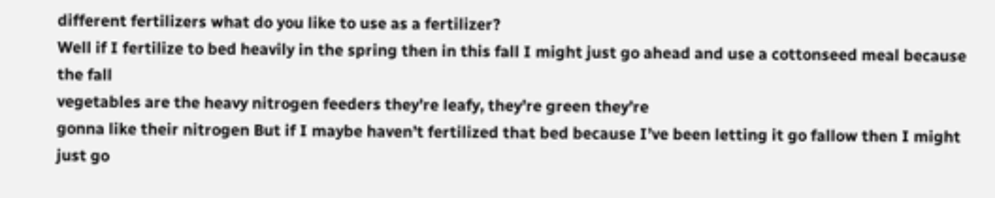different fertilizers what do you like to use as a fertilizer?
Well if I fertilize to bed heavily in the spring then in this fall I might just go ahead and use a cottonseed meal because the fall
vegetables are the heavy nitrogen feeders they’re leafy, they’re green they’re
gonna like their nitrogen But if I maybe haven’t fertilized that bed because I’ve been letting it go fallow then I might just go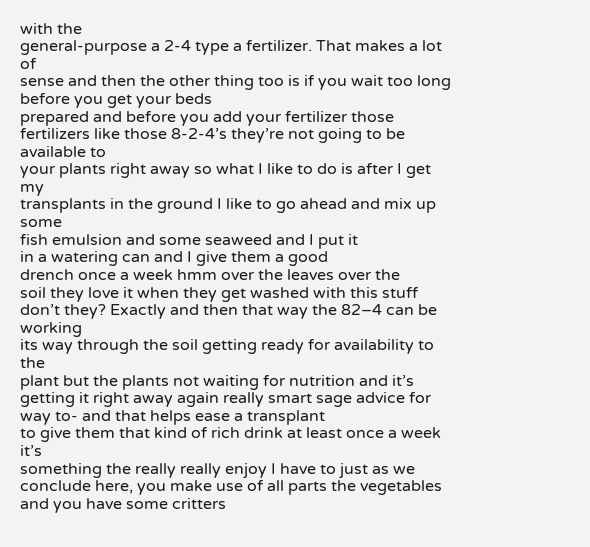with the
general-purpose a 2-4 type a fertilizer. That makes a lot of
sense and then the other thing too is if you wait too long before you get your beds
prepared and before you add your fertilizer those
fertilizers like those 8-2-4’s they’re not going to be available to
your plants right away so what I like to do is after I get my
transplants in the ground I like to go ahead and mix up some
fish emulsion and some seaweed and I put it
in a watering can and I give them a good
drench once a week hmm over the leaves over the
soil they love it when they get washed with this stuff don’t they? Exactly and then that way the 82–4 can be working
its way through the soil getting ready for availability to the
plant but the plants not waiting for nutrition and it’s
getting it right away again really smart sage advice for way to- and that helps ease a transplant
to give them that kind of rich drink at least once a week it’s
something the really really enjoy I have to just as we conclude here, you make use of all parts the vegetables
and you have some critters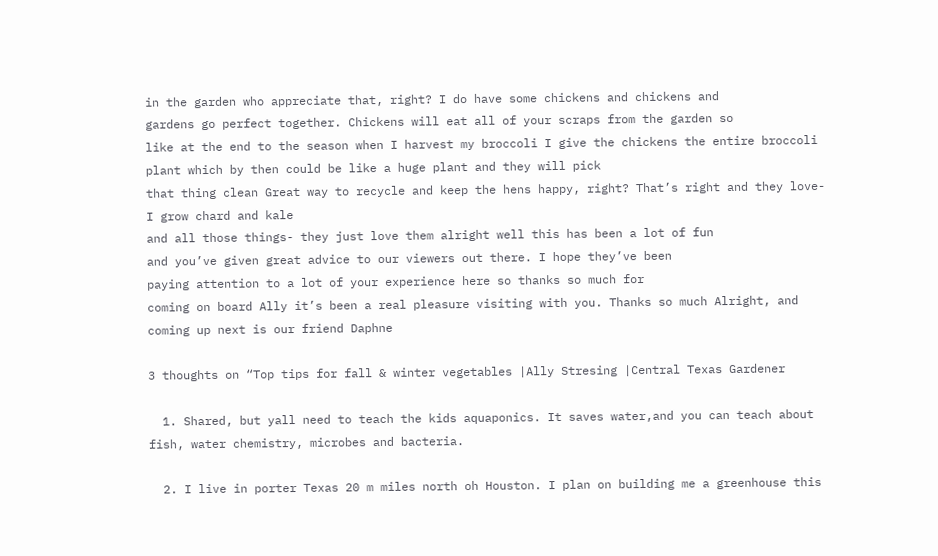in the garden who appreciate that, right? I do have some chickens and chickens and
gardens go perfect together. Chickens will eat all of your scraps from the garden so
like at the end to the season when I harvest my broccoli I give the chickens the entire broccoli
plant which by then could be like a huge plant and they will pick
that thing clean Great way to recycle and keep the hens happy, right? That’s right and they love- I grow chard and kale
and all those things- they just love them alright well this has been a lot of fun
and you’ve given great advice to our viewers out there. I hope they’ve been
paying attention to a lot of your experience here so thanks so much for
coming on board Ally it’s been a real pleasure visiting with you. Thanks so much Alright, and coming up next is our friend Daphne

3 thoughts on “Top tips for fall & winter vegetables |Ally Stresing |Central Texas Gardener

  1. Shared, but yall need to teach the kids aquaponics. It saves water,and you can teach about fish, water chemistry, microbes and bacteria.

  2. I live in porter Texas 20 m miles north oh Houston. I plan on building me a greenhouse this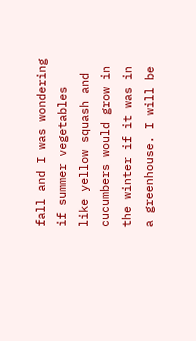fall and I was wondering if summer vegetables like yellow squash and cucumbers would grow in the winter if it was in a greenhouse. I will be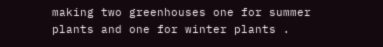making two greenhouses one for summer  plants and one for winter plants .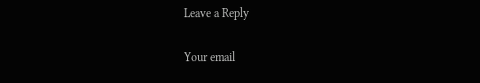Leave a Reply

Your email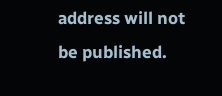address will not be published.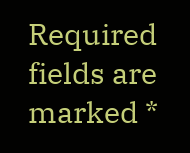Required fields are marked *